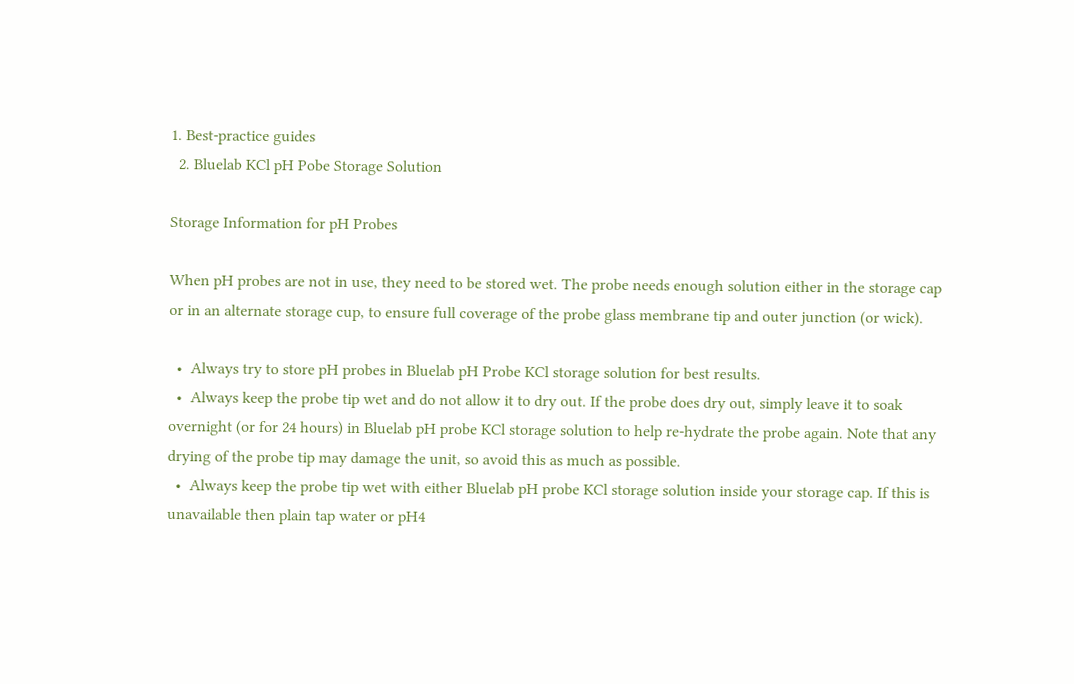1. Best-practice guides
  2. Bluelab KCl pH Pobe Storage Solution

Storage Information for pH Probes

When pH probes are not in use, they need to be stored wet. The probe needs enough solution either in the storage cap or in an alternate storage cup, to ensure full coverage of the probe glass membrane tip and outer junction (or wick).

  •  Always try to store pH probes in Bluelab pH Probe KCl storage solution for best results.
  •  Always keep the probe tip wet and do not allow it to dry out. If the probe does dry out, simply leave it to soak overnight (or for 24 hours) in Bluelab pH probe KCl storage solution to help re-hydrate the probe again. Note that any drying of the probe tip may damage the unit, so avoid this as much as possible.
  •  Always keep the probe tip wet with either Bluelab pH probe KCl storage solution inside your storage cap. If this is unavailable then plain tap water or pH4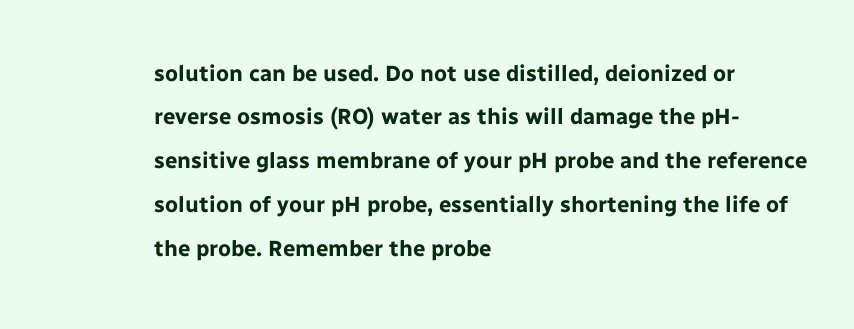solution can be used. Do not use distilled, deionized or reverse osmosis (RO) water as this will damage the pH-sensitive glass membrane of your pH probe and the reference solution of your pH probe, essentially shortening the life of the probe. Remember the probe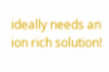ideally needs an ion rich solution!